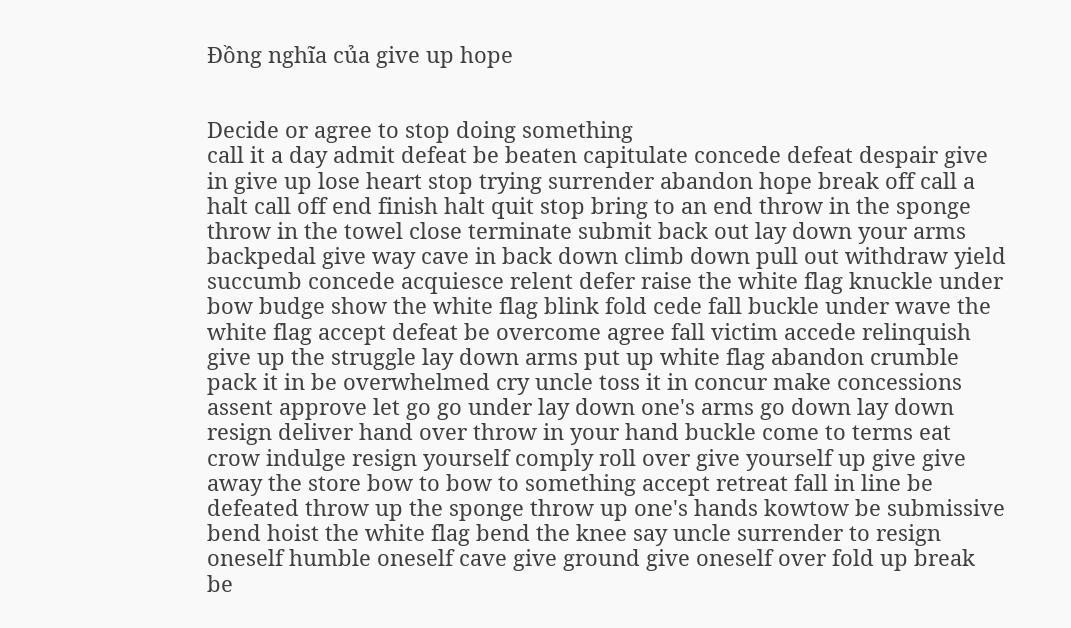Đồng nghĩa của give up hope


Decide or agree to stop doing something
call it a day admit defeat be beaten capitulate concede defeat despair give in give up lose heart stop trying surrender abandon hope break off call a halt call off end finish halt quit stop bring to an end throw in the sponge throw in the towel close terminate submit back out lay down your arms backpedal give way cave in back down climb down pull out withdraw yield succumb concede acquiesce relent defer raise the white flag knuckle under bow budge show the white flag blink fold cede fall buckle under wave the white flag accept defeat be overcome agree fall victim accede relinquish give up the struggle lay down arms put up white flag abandon crumble pack it in be overwhelmed cry uncle toss it in concur make concessions assent approve let go go under lay down one's arms go down lay down resign deliver hand over throw in your hand buckle come to terms eat crow indulge resign yourself comply roll over give yourself up give give away the store bow to bow to something accept retreat fall in line be defeated throw up the sponge throw up one's hands kowtow be submissive bend hoist the white flag bend the knee say uncle surrender to resign oneself humble oneself cave give ground give oneself over fold up break be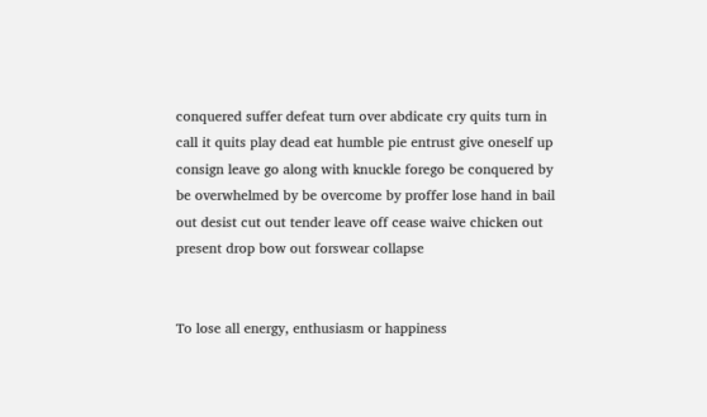conquered suffer defeat turn over abdicate cry quits turn in call it quits play dead eat humble pie entrust give oneself up consign leave go along with knuckle forego be conquered by be overwhelmed by be overcome by proffer lose hand in bail out desist cut out tender leave off cease waive chicken out present drop bow out forswear collapse


To lose all energy, enthusiasm or happiness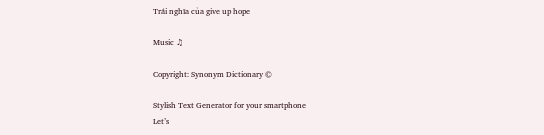Trái nghĩa của give up hope

Music ♫

Copyright: Synonym Dictionary ©

Stylish Text Generator for your smartphone
Let’s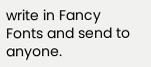write in Fancy Fonts and send to anyone.